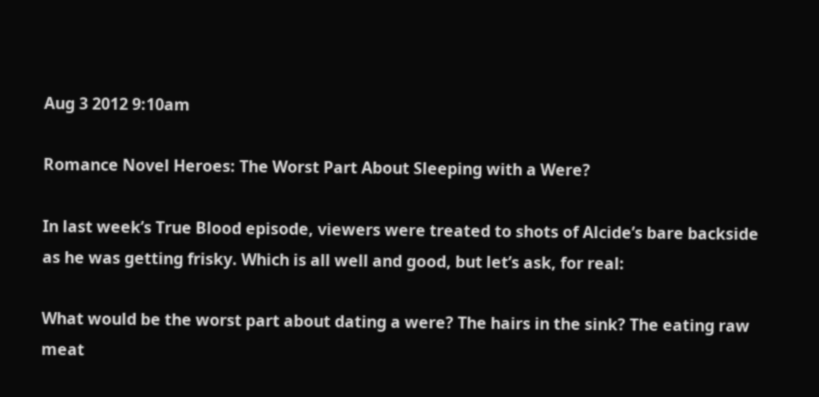Aug 3 2012 9:10am

Romance Novel Heroes: The Worst Part About Sleeping with a Were?

In last week’s True Blood episode, viewers were treated to shots of Alcide’s bare backside as he was getting frisky. Which is all well and good, but let’s ask, for real:

What would be the worst part about dating a were? The hairs in the sink? The eating raw meat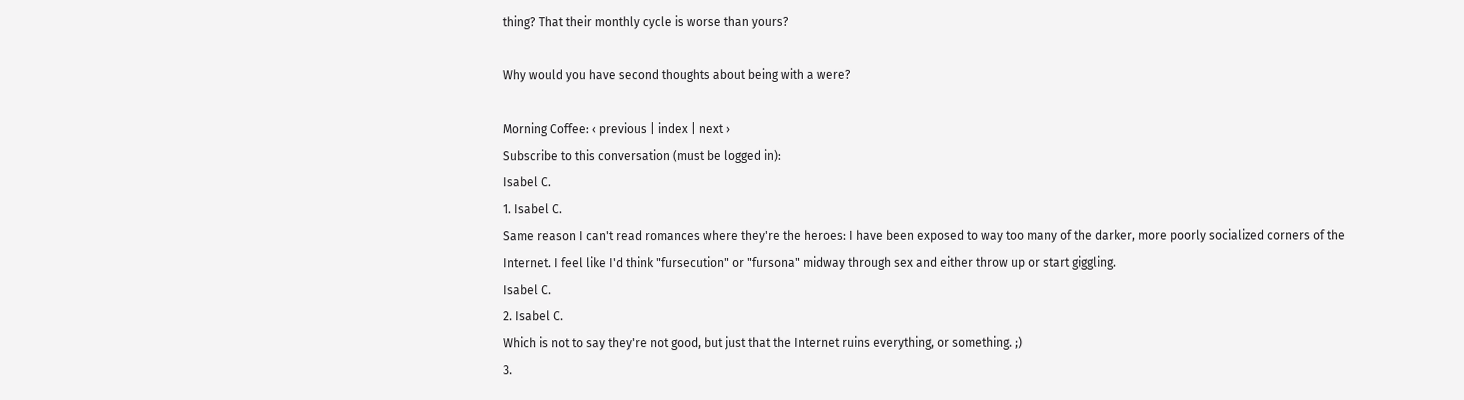thing? That their monthly cycle is worse than yours?

Why would you have second thoughts about being with a were?

Morning Coffee: ‹ previous | index | next ›
Subscribe to this conversation (must be logged in):
Isabel C.
1. Isabel C.
Same reason I can't read romances where they're the heroes: I have been exposed to way too many of the darker, more poorly socialized corners of the Internet. I feel like I'd think "fursecution" or "fursona" midway through sex and either throw up or start giggling.
Isabel C.
2. Isabel C.
Which is not to say they're not good, but just that the Internet ruins everything, or something. ;)
3.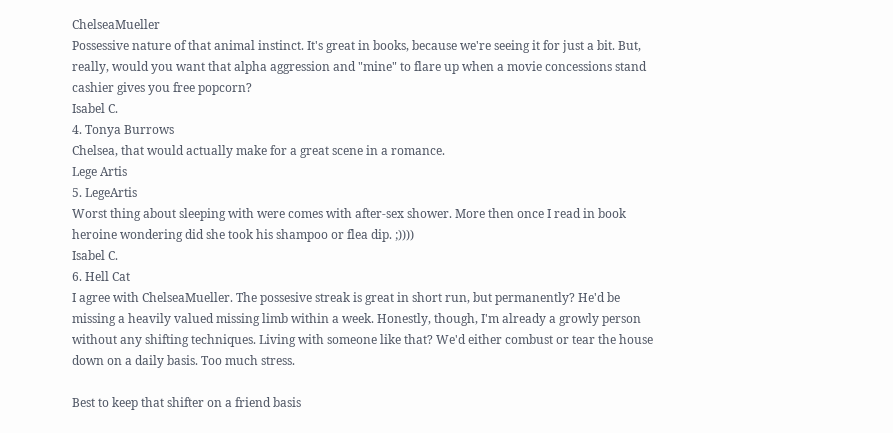ChelseaMueller
Possessive nature of that animal instinct. It's great in books, because we're seeing it for just a bit. But, really, would you want that alpha aggression and "mine" to flare up when a movie concessions stand cashier gives you free popcorn?
Isabel C.
4. Tonya Burrows
Chelsea, that would actually make for a great scene in a romance.
Lege Artis
5. LegeArtis
Worst thing about sleeping with were comes with after-sex shower. More then once I read in book heroine wondering did she took his shampoo or flea dip. ;))))
Isabel C.
6. Hell Cat
I agree with ChelseaMueller. The possesive streak is great in short run, but permanently? He'd be missing a heavily valued missing limb within a week. Honestly, though, I'm already a growly person without any shifting techniques. Living with someone like that? We'd either combust or tear the house down on a daily basis. Too much stress.

Best to keep that shifter on a friend basis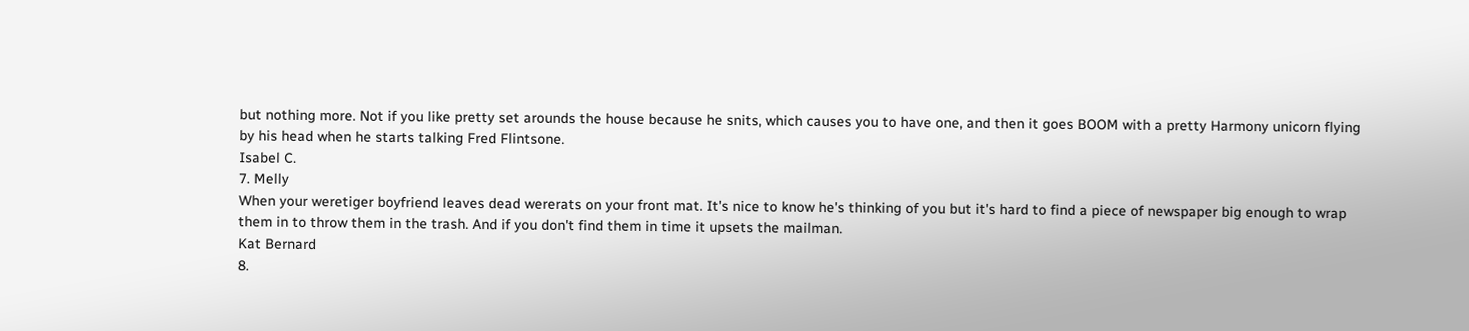but nothing more. Not if you like pretty set arounds the house because he snits, which causes you to have one, and then it goes BOOM with a pretty Harmony unicorn flying by his head when he starts talking Fred Flintsone.
Isabel C.
7. Melly
When your weretiger boyfriend leaves dead wererats on your front mat. It's nice to know he's thinking of you but it's hard to find a piece of newspaper big enough to wrap them in to throw them in the trash. And if you don't find them in time it upsets the mailman.
Kat Bernard
8.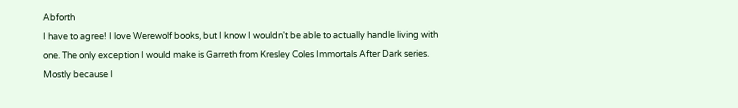Abforth
I have to agree! I love Werewolf books, but I know I wouldn't be able to actually handle living with one. The only exception I would make is Garreth from Kresley Coles Immortals After Dark series. Mostly because I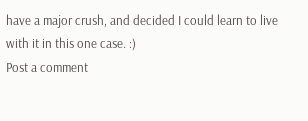have a major crush, and decided I could learn to live with it in this one case. :)
Post a comment